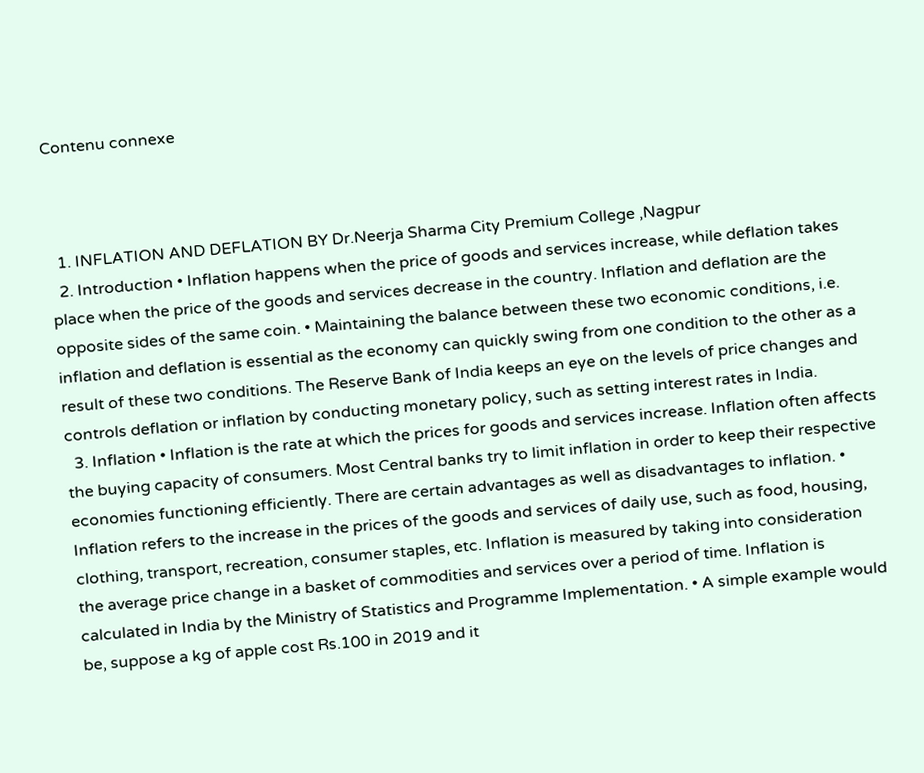Contenu connexe



  1. INFLATION AND DEFLATION BY Dr.Neerja Sharma City Premium College ,Nagpur
  2. Introduction • Inflation happens when the price of goods and services increase, while deflation takes place when the price of the goods and services decrease in the country. Inflation and deflation are the opposite sides of the same coin. • Maintaining the balance between these two economic conditions, i.e. inflation and deflation is essential as the economy can quickly swing from one condition to the other as a result of these two conditions. The Reserve Bank of India keeps an eye on the levels of price changes and controls deflation or inflation by conducting monetary policy, such as setting interest rates in India.
  3. Inflation • Inflation is the rate at which the prices for goods and services increase. Inflation often affects the buying capacity of consumers. Most Central banks try to limit inflation in order to keep their respective economies functioning efficiently. There are certain advantages as well as disadvantages to inflation. • Inflation refers to the increase in the prices of the goods and services of daily use, such as food, housing, clothing, transport, recreation, consumer staples, etc. Inflation is measured by taking into consideration the average price change in a basket of commodities and services over a period of time. Inflation is calculated in India by the Ministry of Statistics and Programme Implementation. • A simple example would be, suppose a kg of apple cost Rs.100 in 2019 and it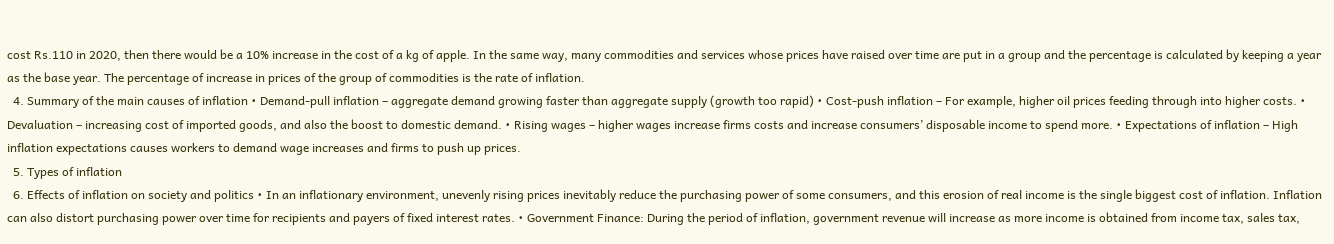cost Rs.110 in 2020, then there would be a 10% increase in the cost of a kg of apple. In the same way, many commodities and services whose prices have raised over time are put in a group and the percentage is calculated by keeping a year as the base year. The percentage of increase in prices of the group of commodities is the rate of inflation.
  4. Summary of the main causes of inflation • Demand-pull inflation – aggregate demand growing faster than aggregate supply (growth too rapid) • Cost-push inflation – For example, higher oil prices feeding through into higher costs. • Devaluation – increasing cost of imported goods, and also the boost to domestic demand. • Rising wages – higher wages increase firms costs and increase consumers’ disposable income to spend more. • Expectations of inflation – High inflation expectations causes workers to demand wage increases and firms to push up prices.
  5. Types of inflation
  6. Effects of inflation on society and politics • In an inflationary environment, unevenly rising prices inevitably reduce the purchasing power of some consumers, and this erosion of real income is the single biggest cost of inflation. Inflation can also distort purchasing power over time for recipients and payers of fixed interest rates. • Government Finance: During the period of inflation, government revenue will increase as more income is obtained from income tax, sales tax,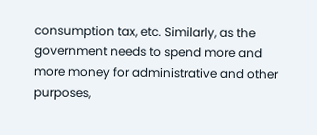consumption tax, etc. Similarly, as the government needs to spend more and more money for administrative and other purposes,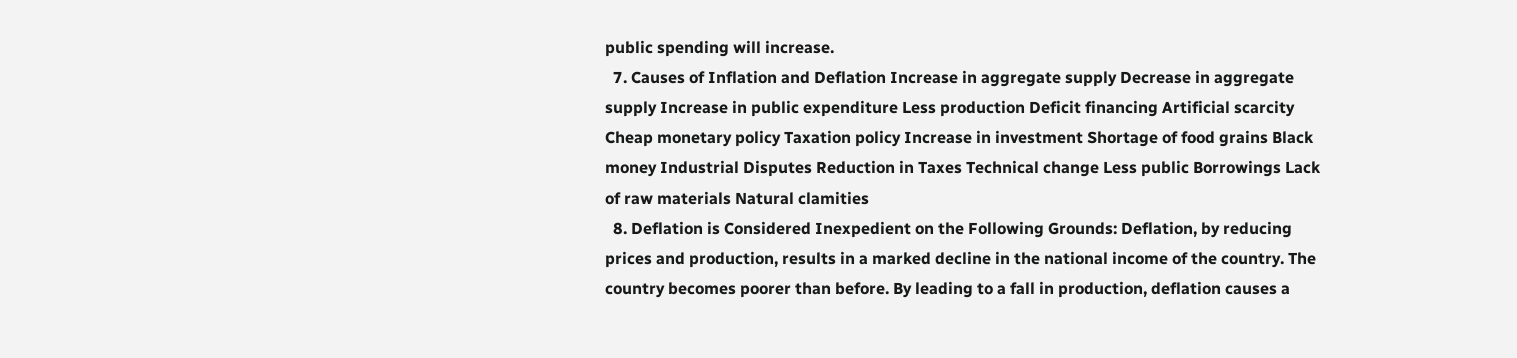public spending will increase.
  7. Causes of Inflation and Deflation Increase in aggregate supply Decrease in aggregate supply Increase in public expenditure Less production Deficit financing Artificial scarcity Cheap monetary policy Taxation policy Increase in investment Shortage of food grains Black money Industrial Disputes Reduction in Taxes Technical change Less public Borrowings Lack of raw materials Natural clamities
  8. Deflation is Considered Inexpedient on the Following Grounds: Deflation, by reducing prices and production, results in a marked decline in the national income of the country. The country becomes poorer than before. By leading to a fall in production, deflation causes a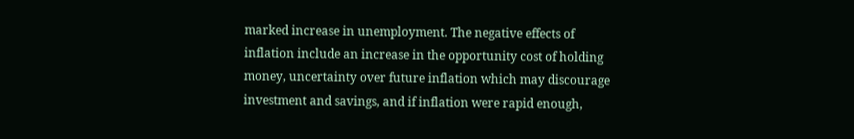marked increase in unemployment. The negative effects of inflation include an increase in the opportunity cost of holding money, uncertainty over future inflation which may discourage investment and savings, and if inflation were rapid enough,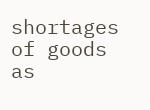shortages of goods as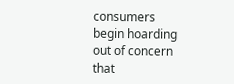consumers begin hoarding out of concern that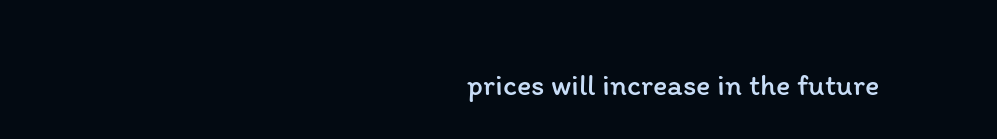prices will increase in the future